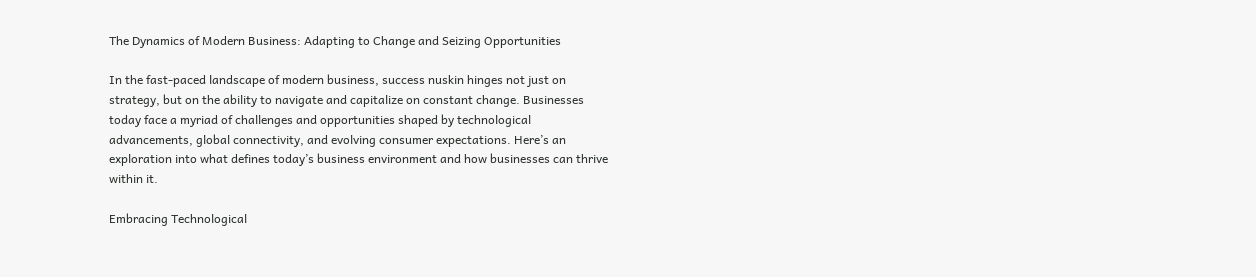The Dynamics of Modern Business: Adapting to Change and Seizing Opportunities

In the fast-paced landscape of modern business, success nuskin hinges not just on strategy, but on the ability to navigate and capitalize on constant change. Businesses today face a myriad of challenges and opportunities shaped by technological advancements, global connectivity, and evolving consumer expectations. Here’s an exploration into what defines today’s business environment and how businesses can thrive within it.

Embracing Technological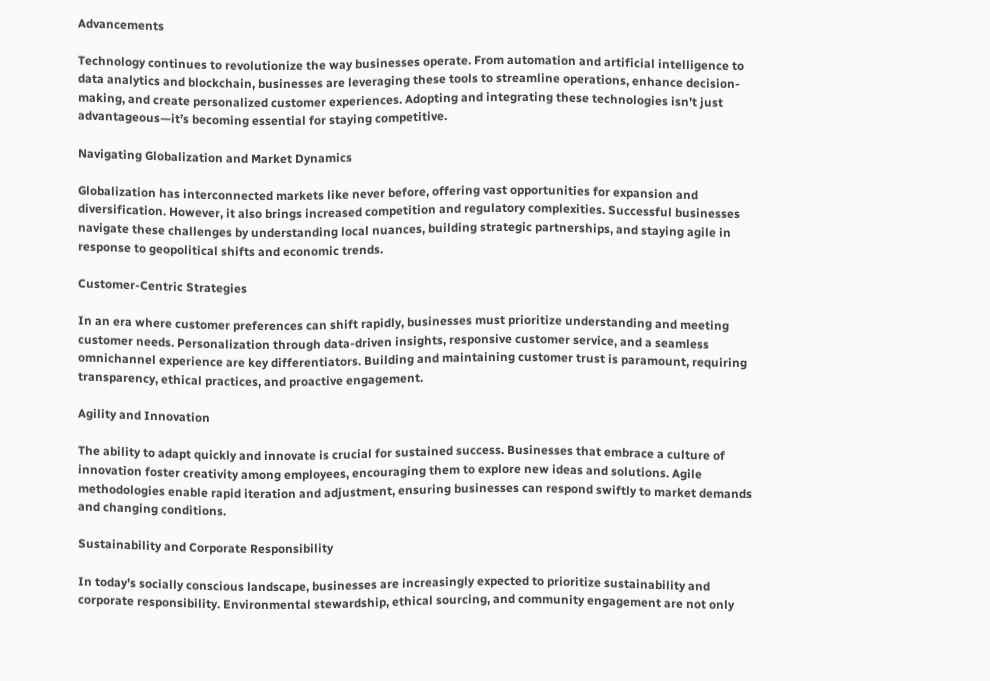Advancements

Technology continues to revolutionize the way businesses operate. From automation and artificial intelligence to data analytics and blockchain, businesses are leveraging these tools to streamline operations, enhance decision-making, and create personalized customer experiences. Adopting and integrating these technologies isn’t just advantageous—it’s becoming essential for staying competitive.

Navigating Globalization and Market Dynamics

Globalization has interconnected markets like never before, offering vast opportunities for expansion and diversification. However, it also brings increased competition and regulatory complexities. Successful businesses navigate these challenges by understanding local nuances, building strategic partnerships, and staying agile in response to geopolitical shifts and economic trends.

Customer-Centric Strategies

In an era where customer preferences can shift rapidly, businesses must prioritize understanding and meeting customer needs. Personalization through data-driven insights, responsive customer service, and a seamless omnichannel experience are key differentiators. Building and maintaining customer trust is paramount, requiring transparency, ethical practices, and proactive engagement.

Agility and Innovation

The ability to adapt quickly and innovate is crucial for sustained success. Businesses that embrace a culture of innovation foster creativity among employees, encouraging them to explore new ideas and solutions. Agile methodologies enable rapid iteration and adjustment, ensuring businesses can respond swiftly to market demands and changing conditions.

Sustainability and Corporate Responsibility

In today’s socially conscious landscape, businesses are increasingly expected to prioritize sustainability and corporate responsibility. Environmental stewardship, ethical sourcing, and community engagement are not only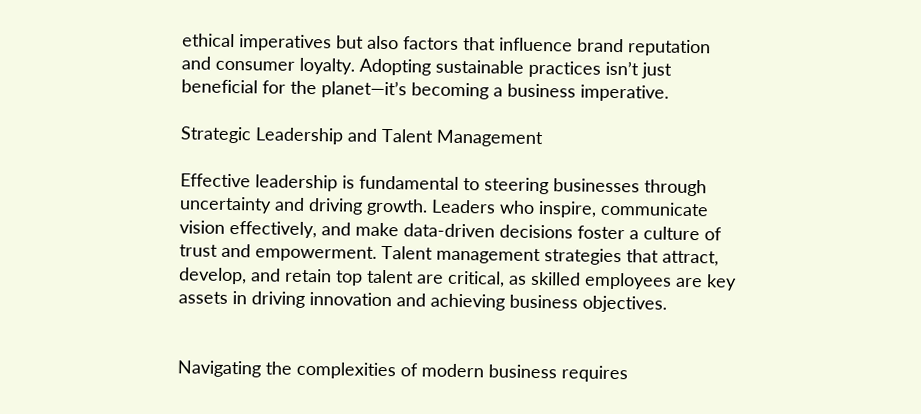ethical imperatives but also factors that influence brand reputation and consumer loyalty. Adopting sustainable practices isn’t just beneficial for the planet—it’s becoming a business imperative.

Strategic Leadership and Talent Management

Effective leadership is fundamental to steering businesses through uncertainty and driving growth. Leaders who inspire, communicate vision effectively, and make data-driven decisions foster a culture of trust and empowerment. Talent management strategies that attract, develop, and retain top talent are critical, as skilled employees are key assets in driving innovation and achieving business objectives.


Navigating the complexities of modern business requires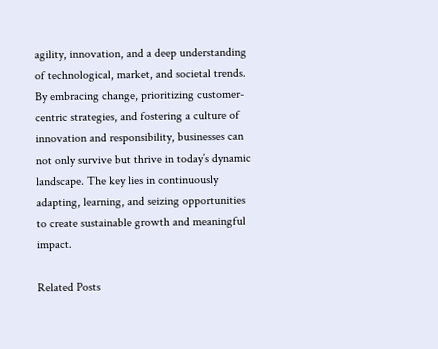agility, innovation, and a deep understanding of technological, market, and societal trends. By embracing change, prioritizing customer-centric strategies, and fostering a culture of innovation and responsibility, businesses can not only survive but thrive in today’s dynamic landscape. The key lies in continuously adapting, learning, and seizing opportunities to create sustainable growth and meaningful impact.

Related Posts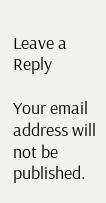Leave a Reply

Your email address will not be published.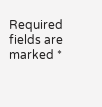Required fields are marked *